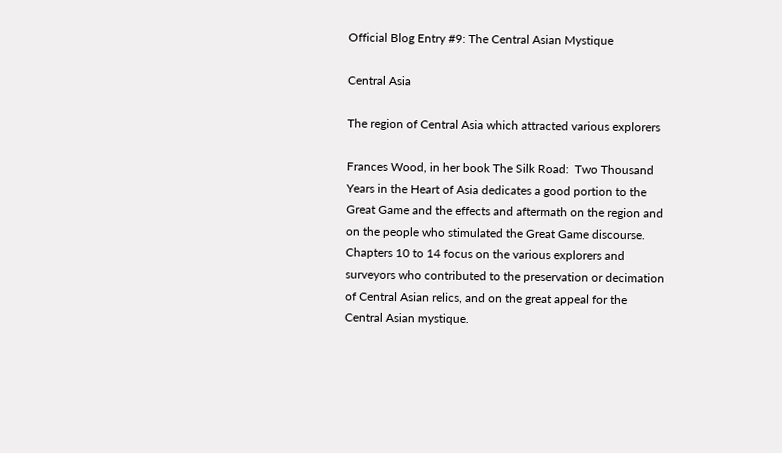Official Blog Entry #9: The Central Asian Mystique

Central Asia

The region of Central Asia which attracted various explorers

Frances Wood, in her book The Silk Road:  Two Thousand Years in the Heart of Asia dedicates a good portion to the Great Game and the effects and aftermath on the region and on the people who stimulated the Great Game discourse.  Chapters 10 to 14 focus on the various explorers and surveyors who contributed to the preservation or decimation of Central Asian relics, and on the great appeal for the Central Asian mystique.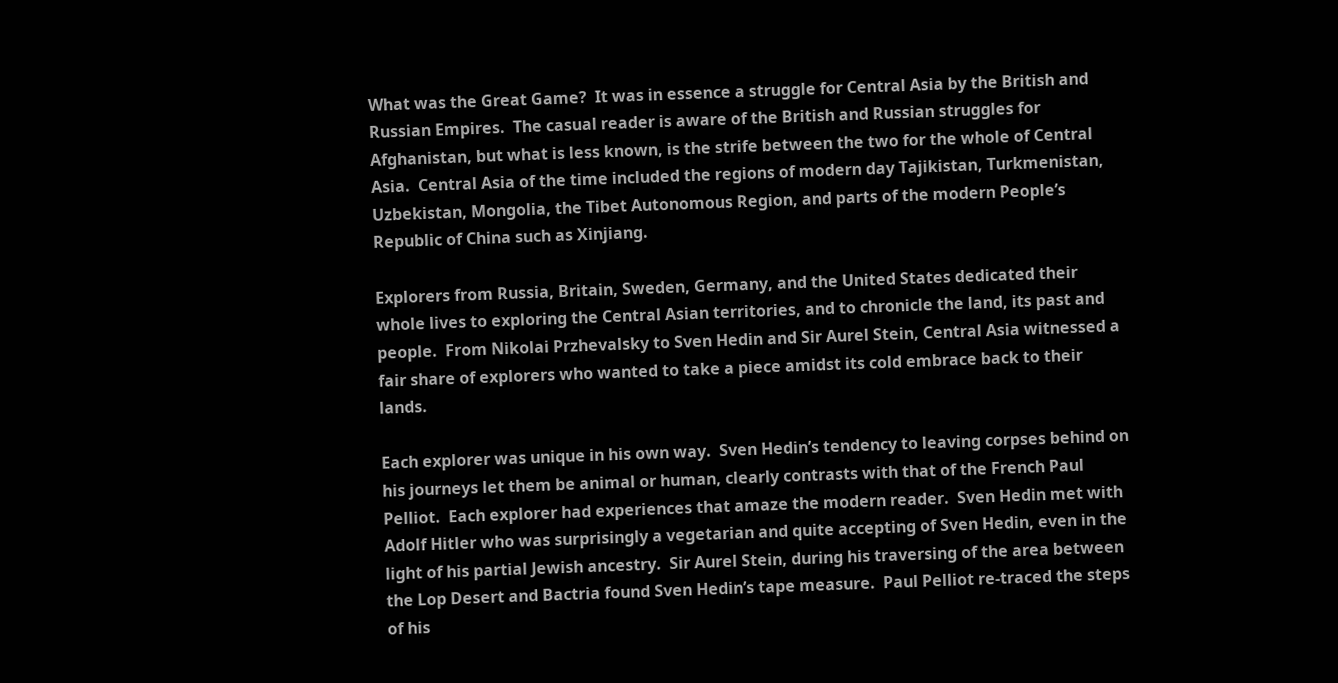What was the Great Game?  It was in essence a struggle for Central Asia by the British and Russian Empires.  The casual reader is aware of the British and Russian struggles for Afghanistan, but what is less known, is the strife between the two for the whole of Central Asia.  Central Asia of the time included the regions of modern day Tajikistan, Turkmenistan, Uzbekistan, Mongolia, the Tibet Autonomous Region, and parts of the modern People’s Republic of China such as Xinjiang.

Explorers from Russia, Britain, Sweden, Germany, and the United States dedicated their whole lives to exploring the Central Asian territories, and to chronicle the land, its past and people.  From Nikolai Przhevalsky to Sven Hedin and Sir Aurel Stein, Central Asia witnessed a fair share of explorers who wanted to take a piece amidst its cold embrace back to their lands.

Each explorer was unique in his own way.  Sven Hedin’s tendency to leaving corpses behind on his journeys let them be animal or human, clearly contrasts with that of the French Paul Pelliot.  Each explorer had experiences that amaze the modern reader.  Sven Hedin met with Adolf Hitler who was surprisingly a vegetarian and quite accepting of Sven Hedin, even in the light of his partial Jewish ancestry.  Sir Aurel Stein, during his traversing of the area between the Lop Desert and Bactria found Sven Hedin’s tape measure.  Paul Pelliot re-traced the steps of his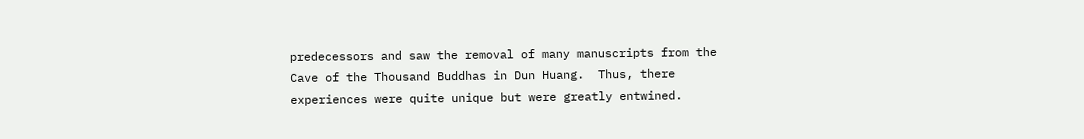predecessors and saw the removal of many manuscripts from the Cave of the Thousand Buddhas in Dun Huang.  Thus, there experiences were quite unique but were greatly entwined.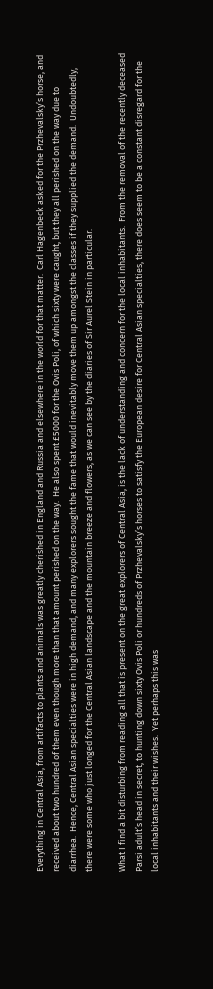Everything in Central Asia, from artifacts to plants and animals was greatly cherished in England and Russia and elsewhere in the world for that matter.  Carl Hagenbeck asked for the Przhevalsky’s horse, and received about two hundred of them even though more than that amount perished on the way.  He also spent £5000 for the Ovis Poli, of which sixty were caught, but they all perished on the way due to diarrhea.  Hence, Central Asian specialties were in high demand, and many explorers sought the fame that would inevitably move them up amongst the classes if they supplied the demand.  Undoubtedly, there were some who just longed for the Central Asian landscape and the mountain breeze and flowers, as we can see by the diaries of Sir Aurel Stein in particular.

What I find a bit disturbing from reading all that is present on the great explorers of Central Asia, is the lack of understanding and concern for the local inhabitants.  From the removal of the recently deceased Parsi adult’s head in secret, to hunting down sixty Ovis Poli or hundreds of Przhevalsky’s horses to satisfy the European desire for Central Asian specialties, there does seem to be a constant disregard for the local inhabitants and their wishes.  Yet perhaps this was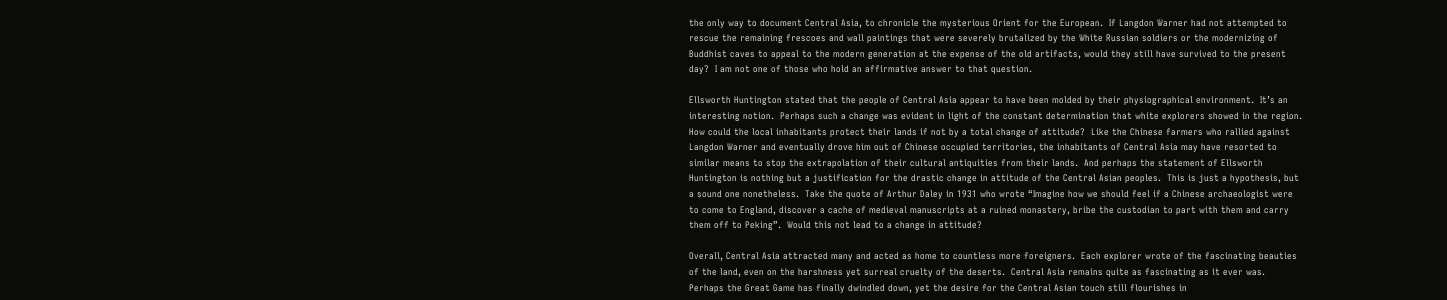the only way to document Central Asia, to chronicle the mysterious Orient for the European.  If Langdon Warner had not attempted to rescue the remaining frescoes and wall paintings that were severely brutalized by the White Russian soldiers or the modernizing of Buddhist caves to appeal to the modern generation at the expense of the old artifacts, would they still have survived to the present day?  I am not one of those who hold an affirmative answer to that question.

Ellsworth Huntington stated that the people of Central Asia appear to have been molded by their physiographical environment.  It’s an interesting notion.  Perhaps such a change was evident in light of the constant determination that white explorers showed in the region.  How could the local inhabitants protect their lands if not by a total change of attitude?  Like the Chinese farmers who rallied against Langdon Warner and eventually drove him out of Chinese occupied territories, the inhabitants of Central Asia may have resorted to similar means to stop the extrapolation of their cultural antiquities from their lands.  And perhaps the statement of Ellsworth Huntington is nothing but a justification for the drastic change in attitude of the Central Asian peoples.  This is just a hypothesis, but a sound one nonetheless.  Take the quote of Arthur Daley in 1931 who wrote “Imagine how we should feel if a Chinese archaeologist were to come to England, discover a cache of medieval manuscripts at a ruined monastery, bribe the custodian to part with them and carry them off to Peking”.  Would this not lead to a change in attitude?

Overall, Central Asia attracted many and acted as home to countless more foreigners.  Each explorer wrote of the fascinating beauties of the land, even on the harshness yet surreal cruelty of the deserts.  Central Asia remains quite as fascinating as it ever was.  Perhaps the Great Game has finally dwindled down, yet the desire for the Central Asian touch still flourishes in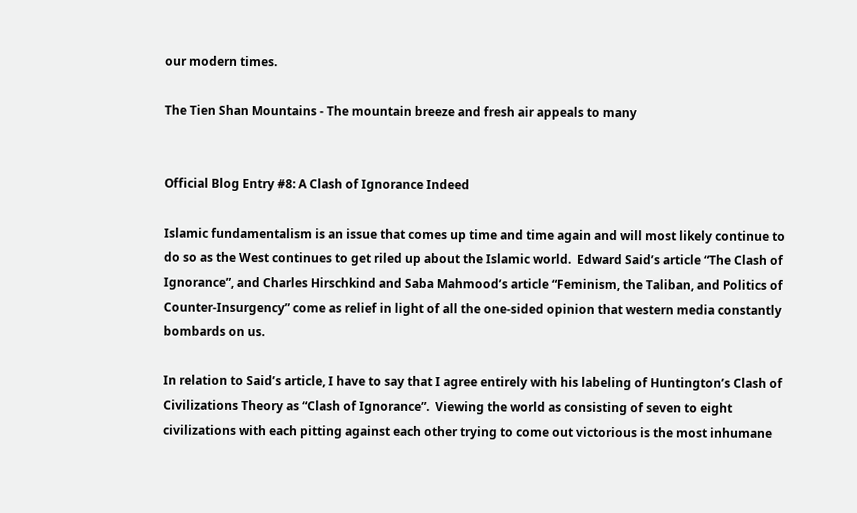our modern times.

The Tien Shan Mountains - The mountain breeze and fresh air appeals to many


Official Blog Entry #8: A Clash of Ignorance Indeed

Islamic fundamentalism is an issue that comes up time and time again and will most likely continue to do so as the West continues to get riled up about the Islamic world.  Edward Said’s article “The Clash of Ignorance”, and Charles Hirschkind and Saba Mahmood’s article “Feminism, the Taliban, and Politics of Counter-Insurgency” come as relief in light of all the one-sided opinion that western media constantly bombards on us.

In relation to Said’s article, I have to say that I agree entirely with his labeling of Huntington’s Clash of Civilizations Theory as “Clash of Ignorance”.  Viewing the world as consisting of seven to eight civilizations with each pitting against each other trying to come out victorious is the most inhumane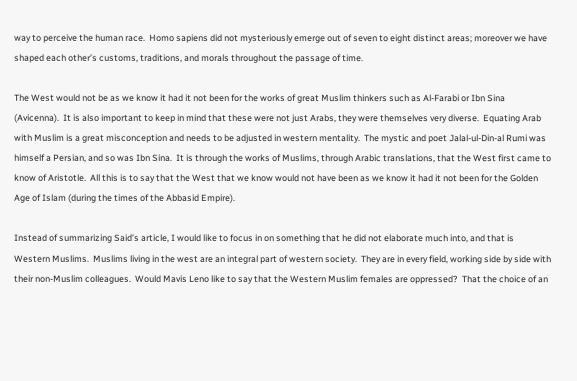way to perceive the human race.  Homo sapiens did not mysteriously emerge out of seven to eight distinct areas; moreover we have shaped each other’s customs, traditions, and morals throughout the passage of time.

The West would not be as we know it had it not been for the works of great Muslim thinkers such as Al-Farabi or Ibn Sina (Avicenna).  It is also important to keep in mind that these were not just Arabs, they were themselves very diverse.  Equating Arab with Muslim is a great misconception and needs to be adjusted in western mentality.  The mystic and poet Jalal-ul-Din-al Rumi was himself a Persian, and so was Ibn Sina.  It is through the works of Muslims, through Arabic translations, that the West first came to know of Aristotle.  All this is to say that the West that we know would not have been as we know it had it not been for the Golden Age of Islam (during the times of the Abbasid Empire).

Instead of summarizing Said’s article, I would like to focus in on something that he did not elaborate much into, and that is Western Muslims.  Muslims living in the west are an integral part of western society.  They are in every field, working side by side with their non-Muslim colleagues.  Would Mavis Leno like to say that the Western Muslim females are oppressed?  That the choice of an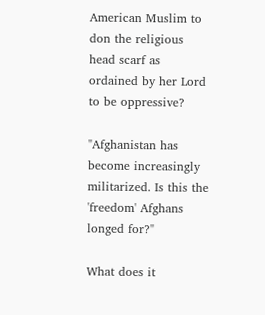American Muslim to don the religious head scarf as ordained by her Lord to be oppressive?

"Afghanistan has become increasingly militarized. Is this the 'freedom' Afghans longed for?"

What does it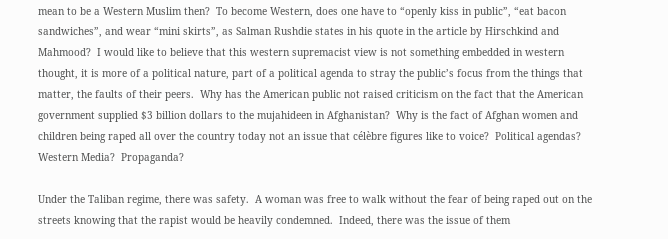mean to be a Western Muslim then?  To become Western, does one have to “openly kiss in public”, “eat bacon sandwiches”, and wear “mini skirts”, as Salman Rushdie states in his quote in the article by Hirschkind and Mahmood?  I would like to believe that this western supremacist view is not something embedded in western thought, it is more of a political nature, part of a political agenda to stray the public’s focus from the things that matter, the faults of their peers.  Why has the American public not raised criticism on the fact that the American government supplied $3 billion dollars to the mujahideen in Afghanistan?  Why is the fact of Afghan women and children being raped all over the country today not an issue that célèbre figures like to voice?  Political agendas?  Western Media?  Propaganda?

Under the Taliban regime, there was safety.  A woman was free to walk without the fear of being raped out on the streets knowing that the rapist would be heavily condemned.  Indeed, there was the issue of them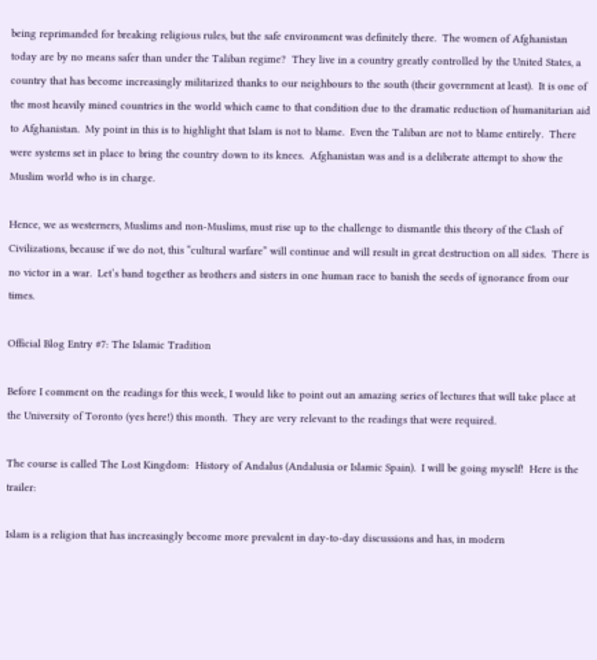being reprimanded for breaking religious rules, but the safe environment was definitely there.  The women of Afghanistan today are by no means safer than under the Taliban regime?  They live in a country greatly controlled by the United States, a country that has become increasingly militarized thanks to our neighbours to the south (their government at least).  It is one of the most heavily mined countries in the world which came to that condition due to the dramatic reduction of humanitarian aid to Afghanistan.  My point in this is to highlight that Islam is not to blame.  Even the Taliban are not to blame entirely.  There were systems set in place to bring the country down to its knees.  Afghanistan was and is a deliberate attempt to show the Muslim world who is in charge.

Hence, we as westerners, Muslims and non-Muslims, must rise up to the challenge to dismantle this theory of the Clash of Civilizations, because if we do not, this “cultural warfare” will continue and will result in great destruction on all sides.  There is no victor in a war.  Let’s band together as brothers and sisters in one human race to banish the seeds of ignorance from our times.

Official Blog Entry #7: The Islamic Tradition

Before I comment on the readings for this week, I would like to point out an amazing series of lectures that will take place at the University of Toronto (yes here!) this month.  They are very relevant to the readings that were required.

The course is called The Lost Kingdom:  History of Andalus (Andalusia or Islamic Spain).  I will be going myself!  Here is the trailer:

Islam is a religion that has increasingly become more prevalent in day-to-day discussions and has, in modern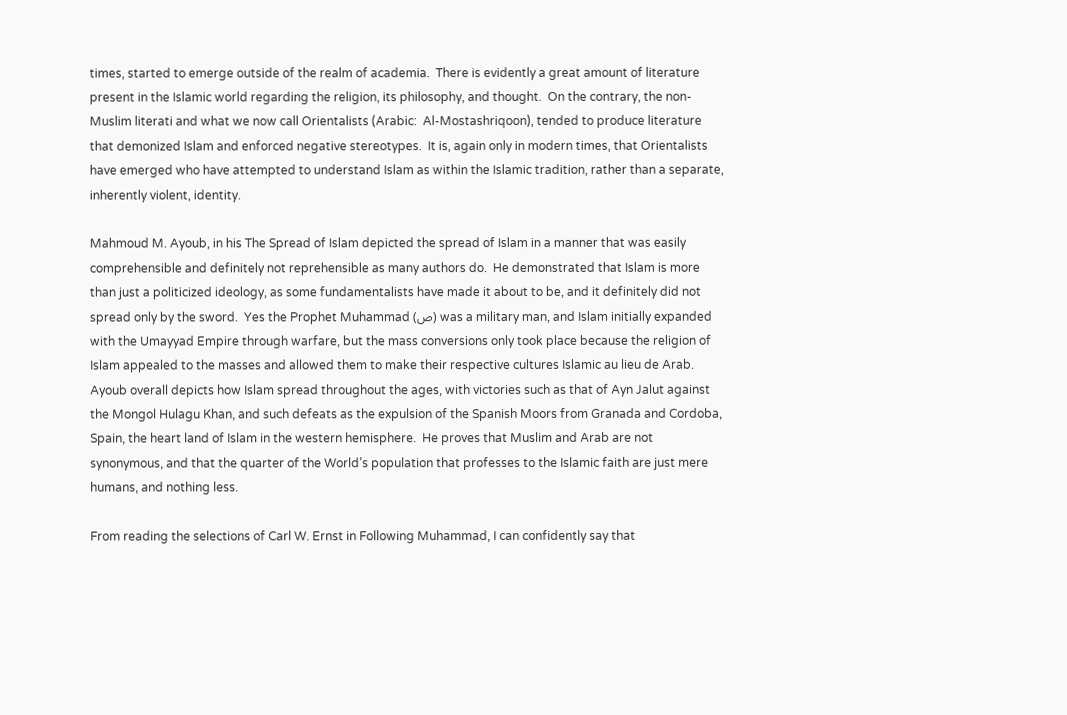times, started to emerge outside of the realm of academia.  There is evidently a great amount of literature present in the Islamic world regarding the religion, its philosophy, and thought.  On the contrary, the non-Muslim literati and what we now call Orientalists (Arabic:  Al-Mostashriqoon), tended to produce literature that demonized Islam and enforced negative stereotypes.  It is, again only in modern times, that Orientalists have emerged who have attempted to understand Islam as within the Islamic tradition, rather than a separate, inherently violent, identity.

Mahmoud M. Ayoub, in his The Spread of Islam depicted the spread of Islam in a manner that was easily comprehensible and definitely not reprehensible as many authors do.  He demonstrated that Islam is more than just a politicized ideology, as some fundamentalists have made it about to be, and it definitely did not spread only by the sword.  Yes the Prophet Muhammad (ص) was a military man, and Islam initially expanded with the Umayyad Empire through warfare, but the mass conversions only took place because the religion of Islam appealed to the masses and allowed them to make their respective cultures Islamic au lieu de Arab.  Ayoub overall depicts how Islam spread throughout the ages, with victories such as that of Ayn Jalut against the Mongol Hulagu Khan, and such defeats as the expulsion of the Spanish Moors from Granada and Cordoba, Spain, the heart land of Islam in the western hemisphere.  He proves that Muslim and Arab are not synonymous, and that the quarter of the World’s population that professes to the Islamic faith are just mere humans, and nothing less.

From reading the selections of Carl W. Ernst in Following Muhammad, I can confidently say that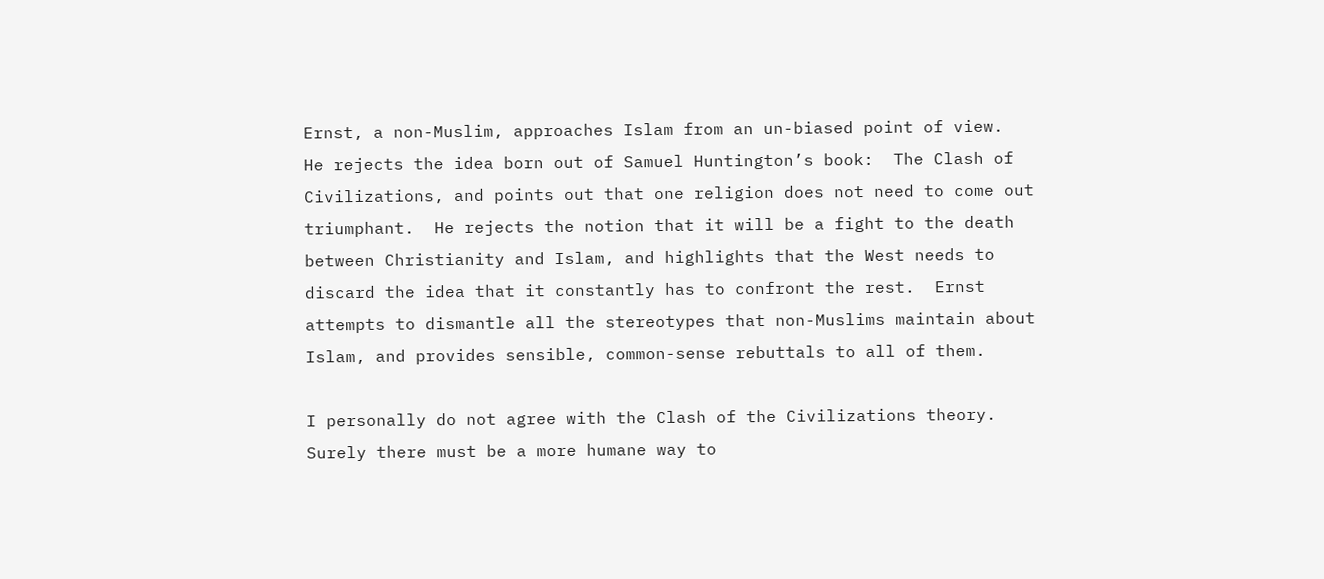Ernst, a non-Muslim, approaches Islam from an un-biased point of view.  He rejects the idea born out of Samuel Huntington’s book:  The Clash of Civilizations, and points out that one religion does not need to come out triumphant.  He rejects the notion that it will be a fight to the death between Christianity and Islam, and highlights that the West needs to discard the idea that it constantly has to confront the rest.  Ernst attempts to dismantle all the stereotypes that non-Muslims maintain about Islam, and provides sensible, common-sense rebuttals to all of them.

I personally do not agree with the Clash of the Civilizations theory.  Surely there must be a more humane way to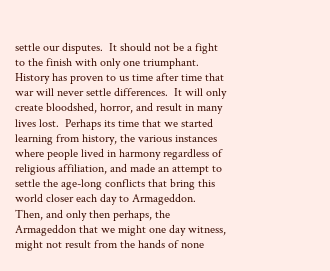settle our disputes.  It should not be a fight to the finish with only one triumphant.  History has proven to us time after time that war will never settle differences.  It will only create bloodshed, horror, and result in many lives lost.  Perhaps its time that we started learning from history, the various instances where people lived in harmony regardless of religious affiliation, and made an attempt to settle the age-long conflicts that bring this world closer each day to Armageddon.  Then, and only then perhaps, the Armageddon that we might one day witness, might not result from the hands of none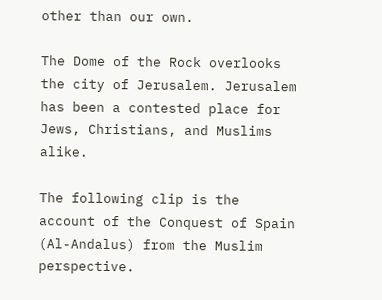other than our own.

The Dome of the Rock overlooks the city of Jerusalem. Jerusalem has been a contested place for Jews, Christians, and Muslims alike.

The following clip is the account of the Conquest of Spain (Al-Andalus) from the Muslim perspective.